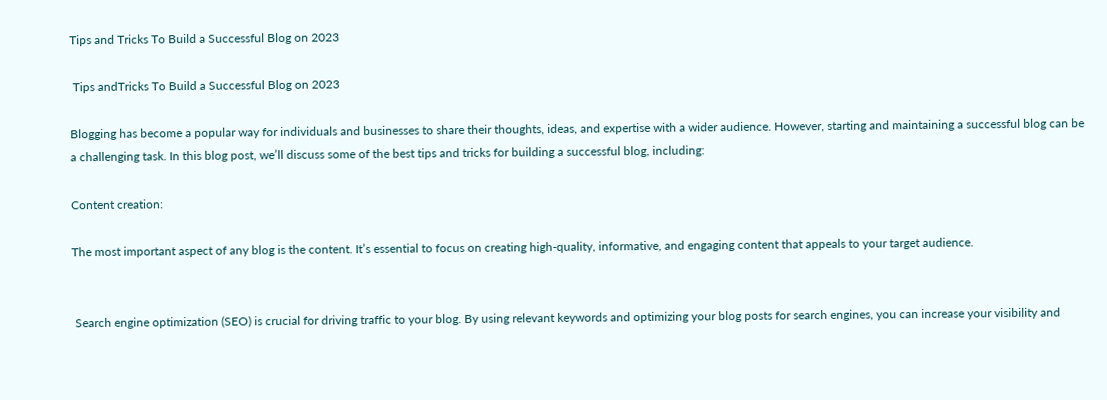Tips and Tricks To Build a Successful Blog on 2023

 Tips andTricks To Build a Successful Blog on 2023

Blogging has become a popular way for individuals and businesses to share their thoughts, ideas, and expertise with a wider audience. However, starting and maintaining a successful blog can be a challenging task. In this blog post, we’ll discuss some of the best tips and tricks for building a successful blog, including:

Content creation:

The most important aspect of any blog is the content. It’s essential to focus on creating high-quality, informative, and engaging content that appeals to your target audience.


 Search engine optimization (SEO) is crucial for driving traffic to your blog. By using relevant keywords and optimizing your blog posts for search engines, you can increase your visibility and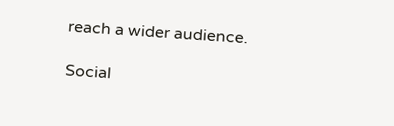reach a wider audience.

Social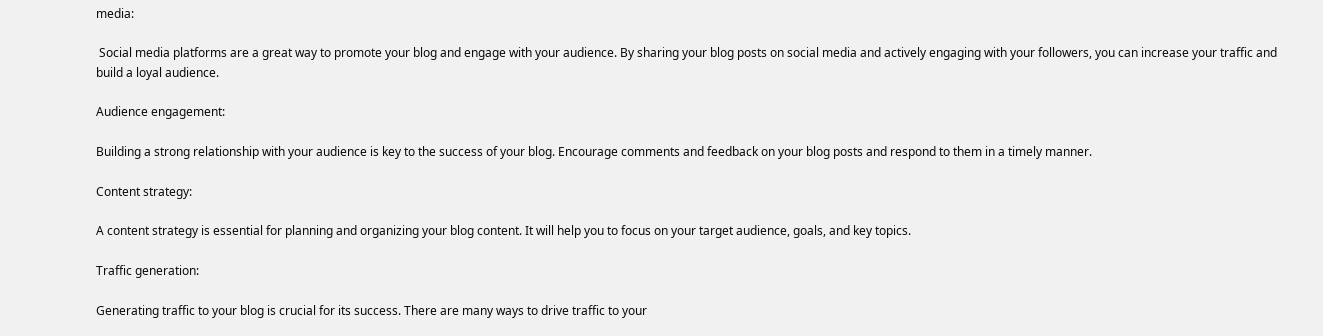media:

 Social media platforms are a great way to promote your blog and engage with your audience. By sharing your blog posts on social media and actively engaging with your followers, you can increase your traffic and build a loyal audience.

Audience engagement:

Building a strong relationship with your audience is key to the success of your blog. Encourage comments and feedback on your blog posts and respond to them in a timely manner.

Content strategy:

A content strategy is essential for planning and organizing your blog content. It will help you to focus on your target audience, goals, and key topics.

Traffic generation:

Generating traffic to your blog is crucial for its success. There are many ways to drive traffic to your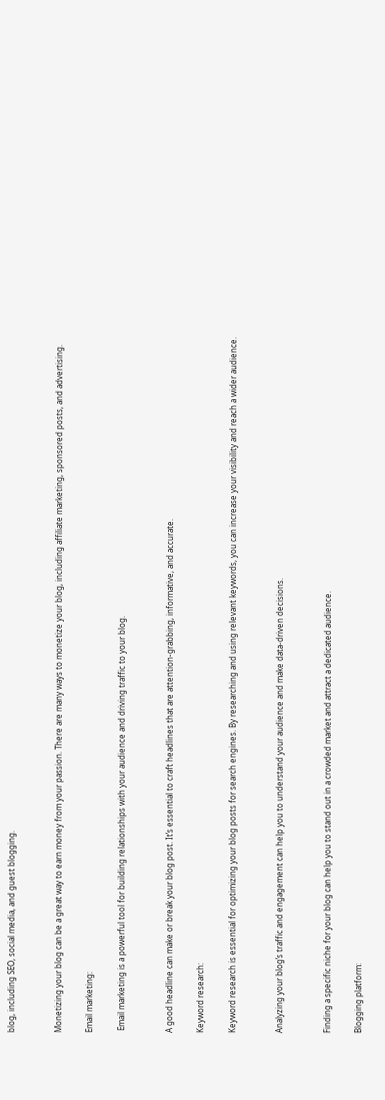blog, including SEO, social media, and guest blogging.


Monetizing your blog can be a great way to earn money from your passion. There are many ways to monetize your blog, including affiliate marketing, sponsored posts, and advertising.

Email marketing:

 Email marketing is a powerful tool for building relationships with your audience and driving traffic to your blog.


A good headline can make or break your blog post. It’s essential to craft headlines that are attention-grabbing, informative, and accurate.

Keyword research:

Keyword research is essential for optimizing your blog posts for search engines. By researching and using relevant keywords, you can increase your visibility and reach a wider audience.


Analyzing your blog’s traffic and engagement can help you to understand your audience and make data-driven decisions.


Finding a specific niche for your blog can help you to stand out in a crowded market and attract a dedicated audience.

Blogging platform: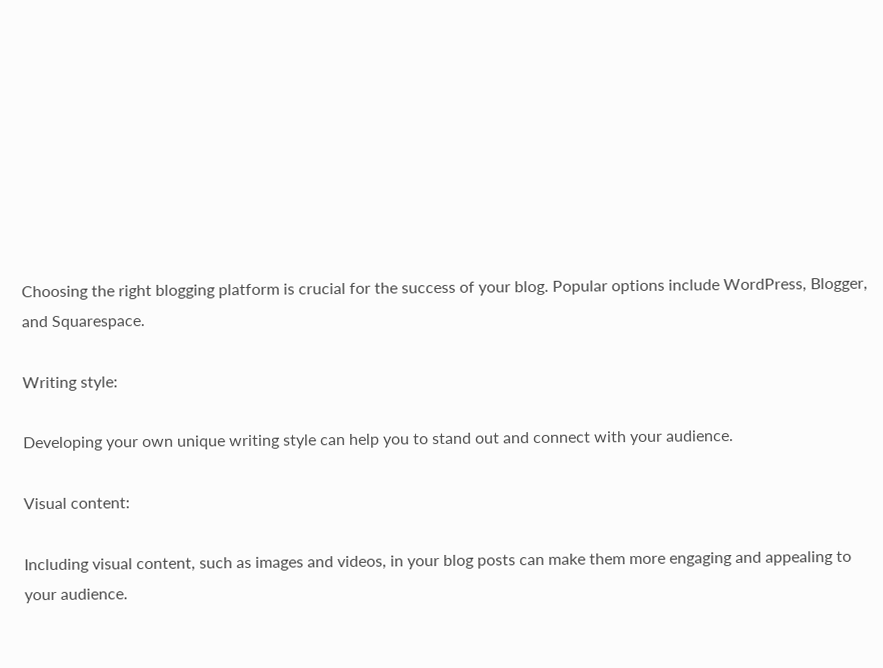Choosing the right blogging platform is crucial for the success of your blog. Popular options include WordPress, Blogger, and Squarespace.

Writing style:

Developing your own unique writing style can help you to stand out and connect with your audience.

Visual content:

Including visual content, such as images and videos, in your blog posts can make them more engaging and appealing to your audience.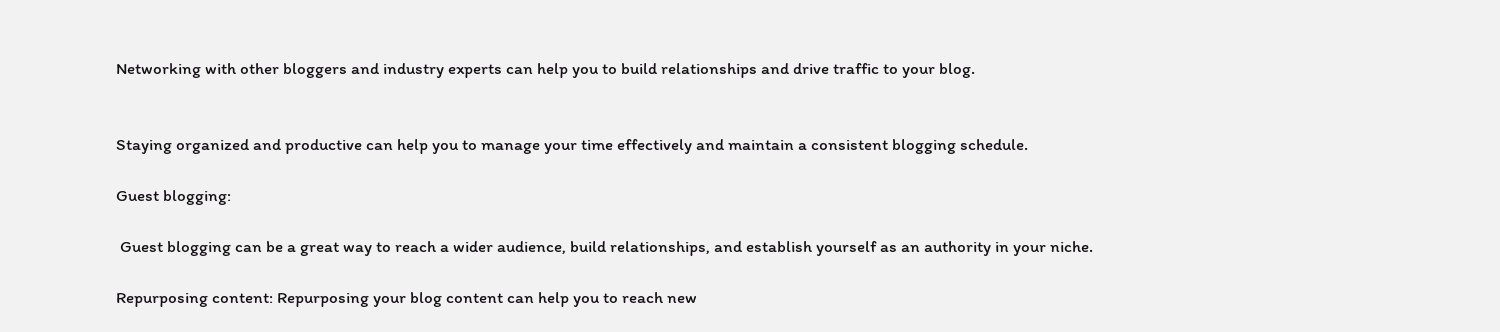Networking with other bloggers and industry experts can help you to build relationships and drive traffic to your blog.


Staying organized and productive can help you to manage your time effectively and maintain a consistent blogging schedule.

Guest blogging:

 Guest blogging can be a great way to reach a wider audience, build relationships, and establish yourself as an authority in your niche.

Repurposing content: Repurposing your blog content can help you to reach new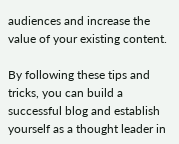audiences and increase the value of your existing content.

By following these tips and tricks, you can build a successful blog and establish yourself as a thought leader in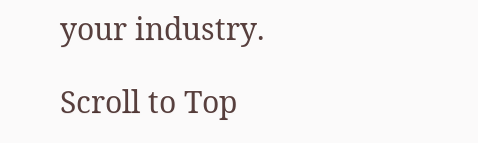your industry.

Scroll to Top